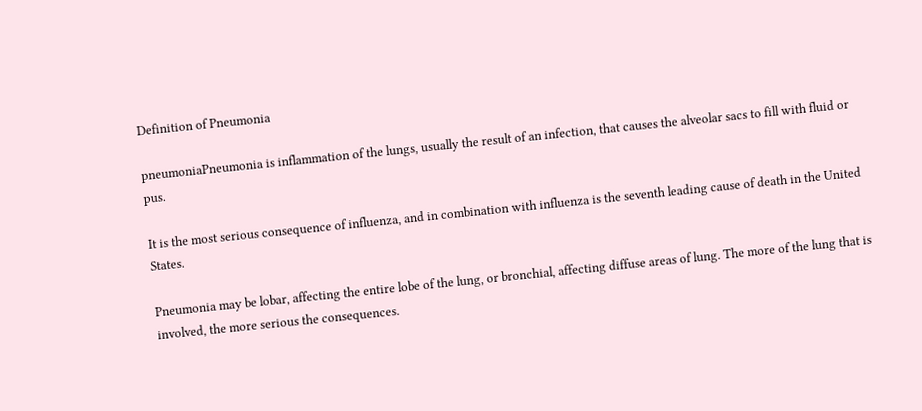Definition of Pneumonia

pneumoniaPneumonia is inflammation of the lungs, usually the result of an infection, that causes the alveolar sacs to fill with fluid or pus.

It is the most serious consequence of influenza, and in combination with influenza is the seventh leading cause of death in the United States.

Pneumonia may be lobar, affecting the entire lobe of the lung, or bronchial, affecting diffuse areas of lung. The more of the lung that is involved, the more serious the consequences.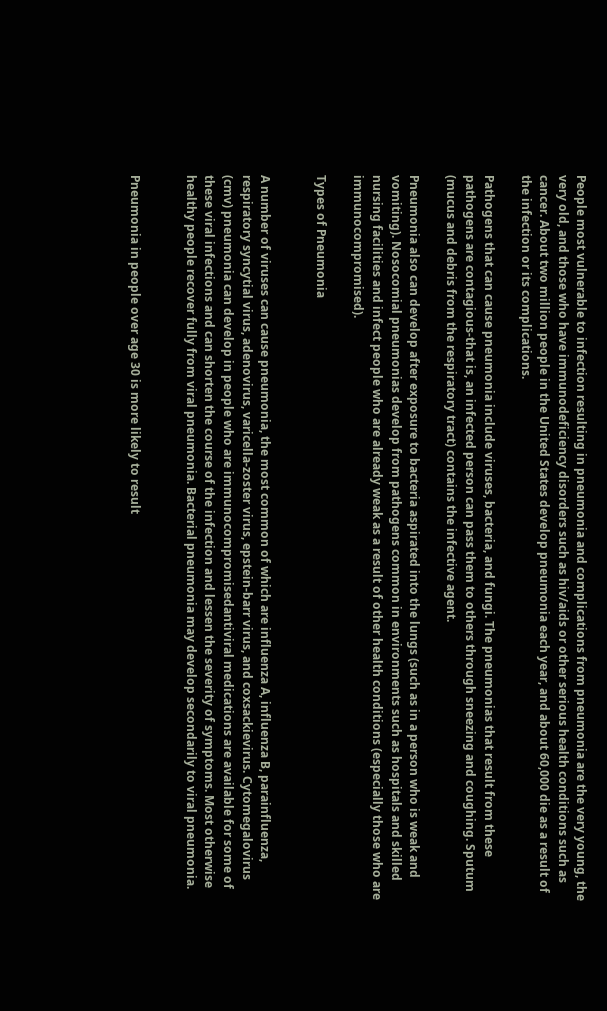People most vulnerable to infection resulting in pneumonia and complications from pneumonia are the very young, the very old, and those who have immunodeficiency disorders such as hiv/aids or other serious health conditions such as cancer. About two million people in the United States develop pneumonia each year, and about 60,000 die as a result of the infection or its complications.

Pathogens that can cause pneumonia include viruses, bacteria, and fungi. The pneumonias that result from these pathogens are contagious-that is, an infected person can pass them to others through sneezing and coughing. Sputum (mucus and debris from the respiratory tract) contains the infective agent.

Pneumonia also can develop after exposure to bacteria aspirated into the lungs (such as in a person who is weak and vomiting). Nosocomial pneumonias develop from pathogens common in environments such as hospitals and skilled nursing facilities and infect people who are already weak as a result of other health conditions (especially those who are immunocompromised).

Types of Pneumonia


A number of viruses can cause pneumonia, the most common of which are influenza A, influenza B, parainfluenza, respiratory syncytial virus, adenovirus, varicella-zoster virus, epstein-barr virus, and coxsackievirus. Cytomegalovirus (cmv) pneumonia can develop in people who are immunocompromisedantiviral medications are available for some of these viral infections and can shorten the course of the infection and lessen the severity of symptoms. Most otherwise healthy people recover fully from viral pneumonia. Bacterial pneumonia may develop secondarily to viral pneumonia.


Pneumonia in people over age 30 is more likely to result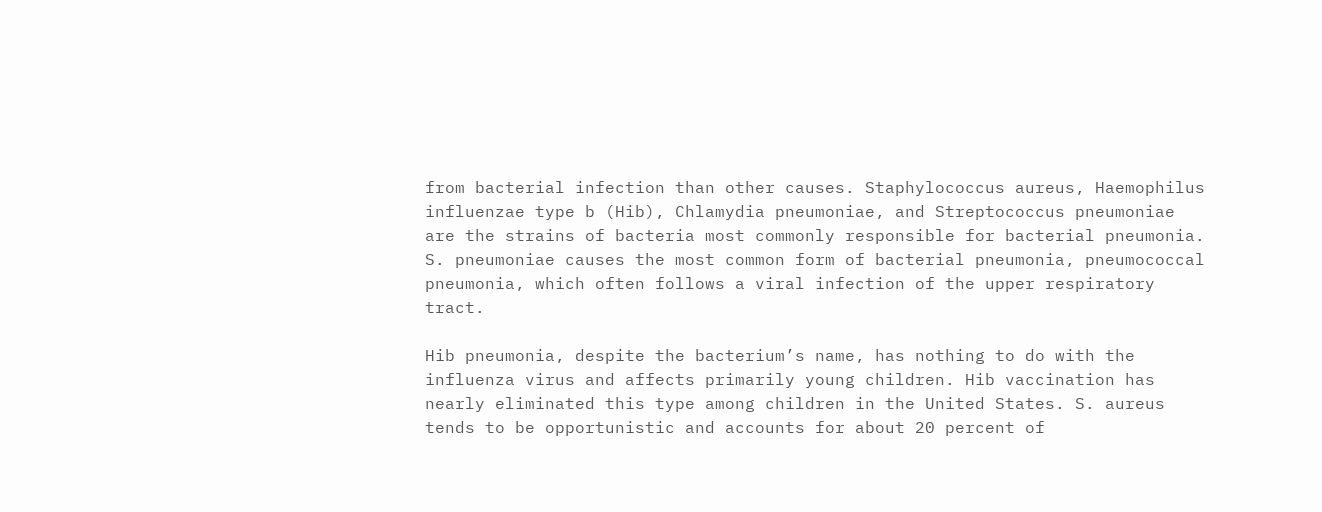from bacterial infection than other causes. Staphylococcus aureus, Haemophilus influenzae type b (Hib), Chlamydia pneumoniae, and Streptococcus pneumoniae are the strains of bacteria most commonly responsible for bacterial pneumonia. S. pneumoniae causes the most common form of bacterial pneumonia, pneumococcal pneumonia, which often follows a viral infection of the upper respiratory tract.

Hib pneumonia, despite the bacterium’s name, has nothing to do with the influenza virus and affects primarily young children. Hib vaccination has nearly eliminated this type among children in the United States. S. aureus tends to be opportunistic and accounts for about 20 percent of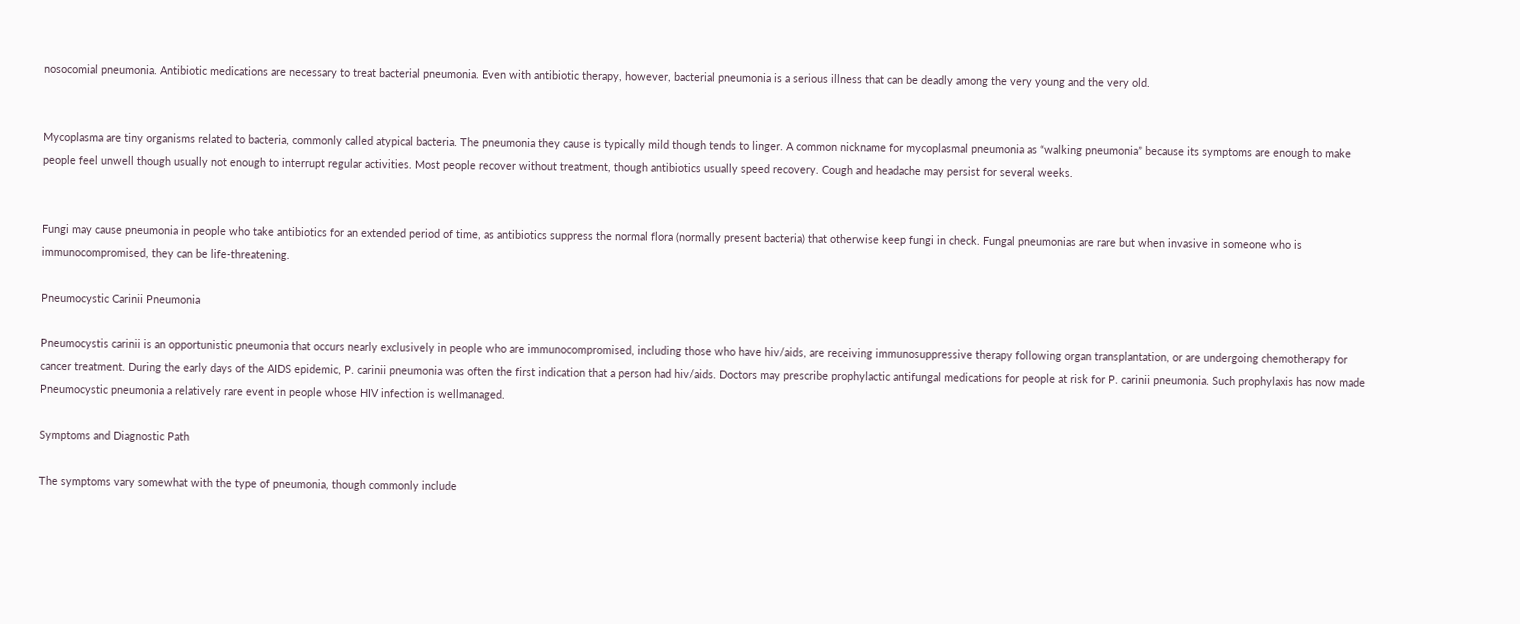nosocomial pneumonia. Antibiotic medications are necessary to treat bacterial pneumonia. Even with antibiotic therapy, however, bacterial pneumonia is a serious illness that can be deadly among the very young and the very old.


Mycoplasma are tiny organisms related to bacteria, commonly called atypical bacteria. The pneumonia they cause is typically mild though tends to linger. A common nickname for mycoplasmal pneumonia as “walking pneumonia” because its symptoms are enough to make people feel unwell though usually not enough to interrupt regular activities. Most people recover without treatment, though antibiotics usually speed recovery. Cough and headache may persist for several weeks.


Fungi may cause pneumonia in people who take antibiotics for an extended period of time, as antibiotics suppress the normal flora (normally present bacteria) that otherwise keep fungi in check. Fungal pneumonias are rare but when invasive in someone who is immunocompromised, they can be life-threatening.

Pneumocystic Carinii Pneumonia

Pneumocystis carinii is an opportunistic pneumonia that occurs nearly exclusively in people who are immunocompromised, including those who have hiv/aids, are receiving immunosuppressive therapy following organ transplantation, or are undergoing chemotherapy for cancer treatment. During the early days of the AIDS epidemic, P. carinii pneumonia was often the first indication that a person had hiv/aids. Doctors may prescribe prophylactic antifungal medications for people at risk for P. carinii pneumonia. Such prophylaxis has now made Pneumocystic pneumonia a relatively rare event in people whose HIV infection is wellmanaged.

Symptoms and Diagnostic Path

The symptoms vary somewhat with the type of pneumonia, though commonly include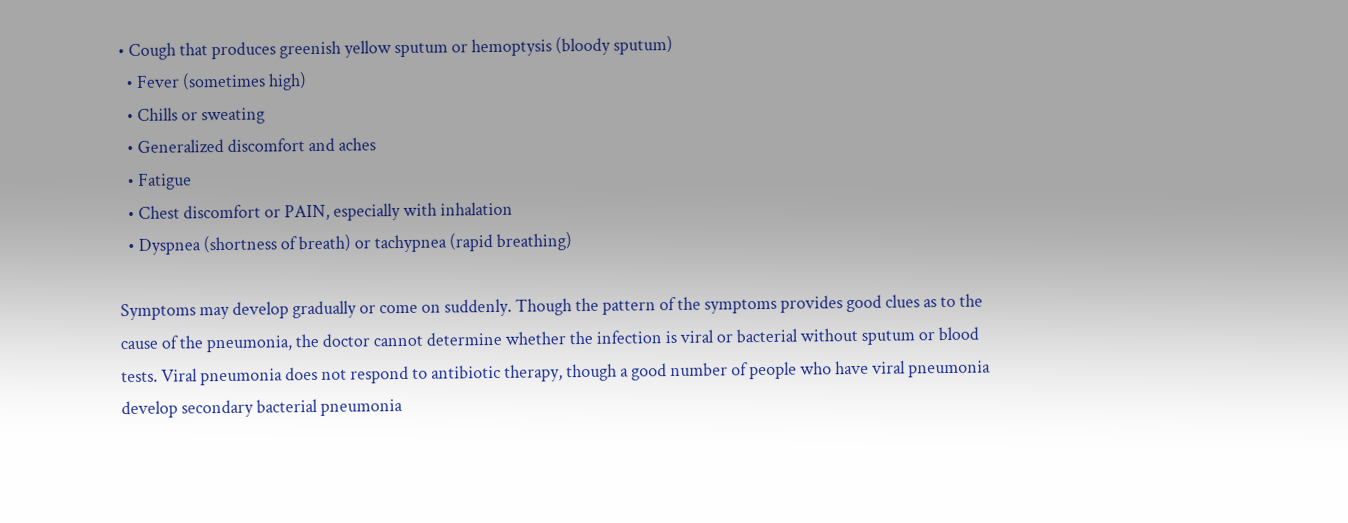• Cough that produces greenish yellow sputum or hemoptysis (bloody sputum)
  • Fever (sometimes high)
  • Chills or sweating
  • Generalized discomfort and aches
  • Fatigue
  • Chest discomfort or PAIN, especially with inhalation
  • Dyspnea (shortness of breath) or tachypnea (rapid breathing)

Symptoms may develop gradually or come on suddenly. Though the pattern of the symptoms provides good clues as to the cause of the pneumonia, the doctor cannot determine whether the infection is viral or bacterial without sputum or blood tests. Viral pneumonia does not respond to antibiotic therapy, though a good number of people who have viral pneumonia develop secondary bacterial pneumonia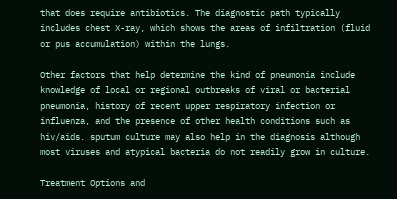that does require antibiotics. The diagnostic path typically includes chest X-ray, which shows the areas of infiltration (fluid or pus accumulation) within the lungs.

Other factors that help determine the kind of pneumonia include knowledge of local or regional outbreaks of viral or bacterial pneumonia, history of recent upper respiratory infection or influenza, and the presence of other health conditions such as hiv/aids. sputum culture may also help in the diagnosis although most viruses and atypical bacteria do not readily grow in culture.

Treatment Options and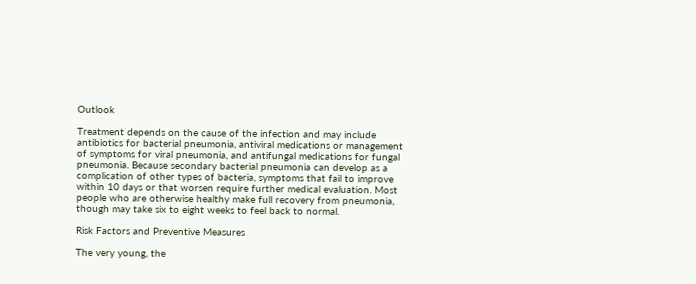Outlook

Treatment depends on the cause of the infection and may include antibiotics for bacterial pneumonia, antiviral medications or management of symptoms for viral pneumonia, and antifungal medications for fungal pneumonia. Because secondary bacterial pneumonia can develop as a complication of other types of bacteria, symptoms that fail to improve within 10 days or that worsen require further medical evaluation. Most people who are otherwise healthy make full recovery from pneumonia, though may take six to eight weeks to feel back to normal.

Risk Factors and Preventive Measures

The very young, the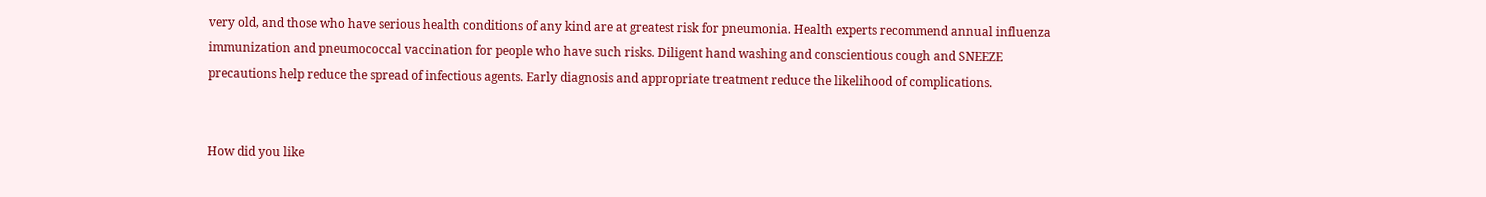very old, and those who have serious health conditions of any kind are at greatest risk for pneumonia. Health experts recommend annual influenza immunization and pneumococcal vaccination for people who have such risks. Diligent hand washing and conscientious cough and SNEEZE precautions help reduce the spread of infectious agents. Early diagnosis and appropriate treatment reduce the likelihood of complications.


How did you like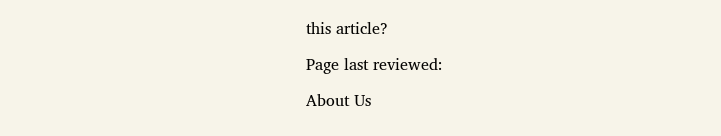this article?

Page last reviewed:

About Us